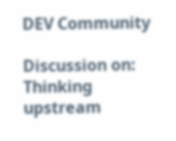DEV Community

Discussion on: Thinking upstream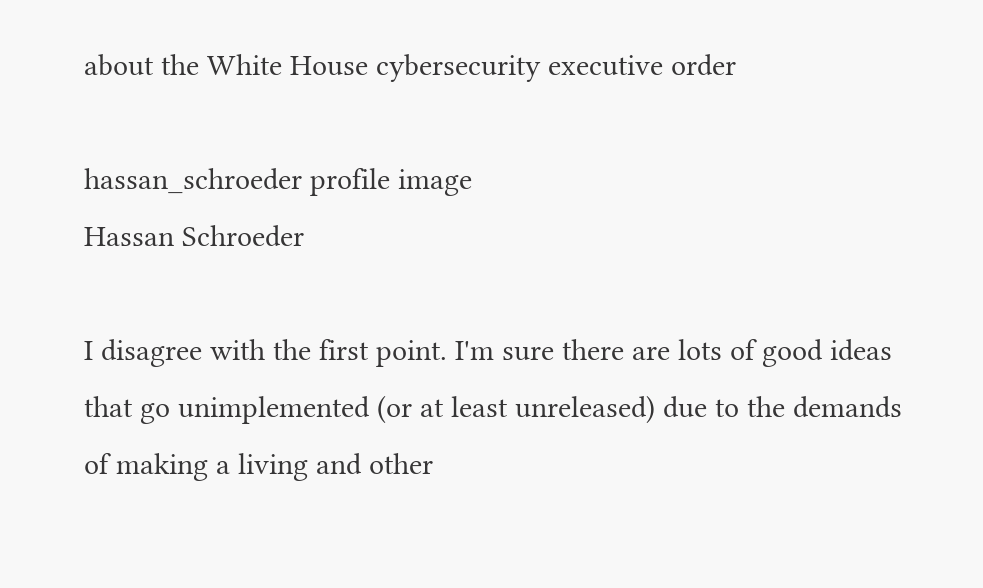about the White House cybersecurity executive order

hassan_schroeder profile image
Hassan Schroeder

I disagree with the first point. I'm sure there are lots of good ideas that go unimplemented (or at least unreleased) due to the demands of making a living and other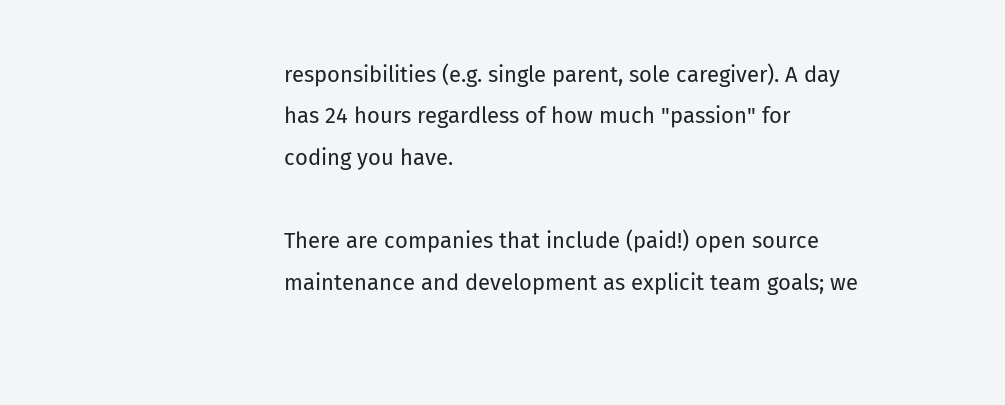responsibilities (e.g. single parent, sole caregiver). A day has 24 hours regardless of how much "passion" for coding you have.

There are companies that include (paid!) open source maintenance and development as explicit team goals; we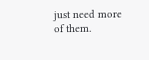just need more of them.